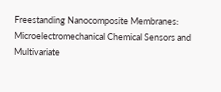Freestanding Nanocomposite Membranes: Microelectromechanical Chemical Sensors and Multivariate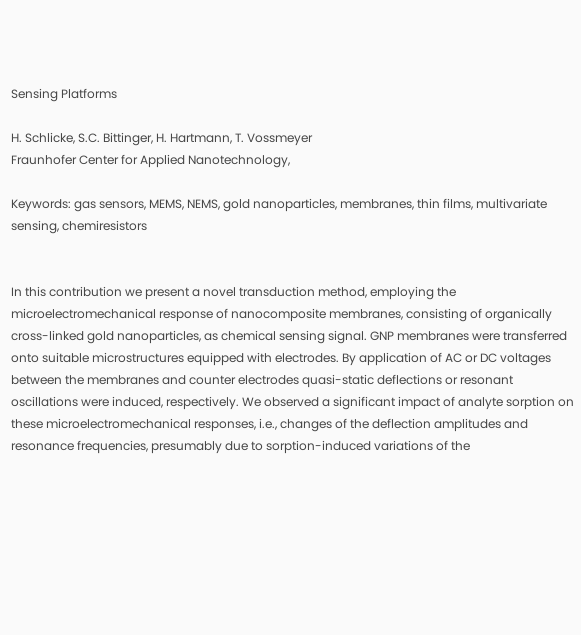Sensing Platforms

H. Schlicke, S.C. Bittinger, H. Hartmann, T. Vossmeyer
Fraunhofer Center for Applied Nanotechnology,

Keywords: gas sensors, MEMS, NEMS, gold nanoparticles, membranes, thin films, multivariate sensing, chemiresistors


In this contribution we present a novel transduction method, employing the microelectromechanical response of nanocomposite membranes, consisting of organically cross-linked gold nanoparticles, as chemical sensing signal. GNP membranes were transferred onto suitable microstructures equipped with electrodes. By application of AC or DC voltages between the membranes and counter electrodes quasi-static deflections or resonant oscillations were induced, respectively. We observed a significant impact of analyte sorption on these microelectromechanical responses, i.e., changes of the deflection amplitudes and resonance frequencies, presumably due to sorption-induced variations of the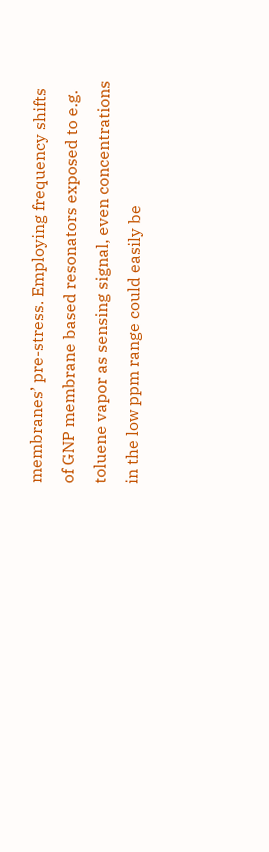membranes’ pre-stress. Employing frequency shifts of GNP membrane based resonators exposed to e.g. toluene vapor as sensing signal, even concentrations in the low ppm range could easily be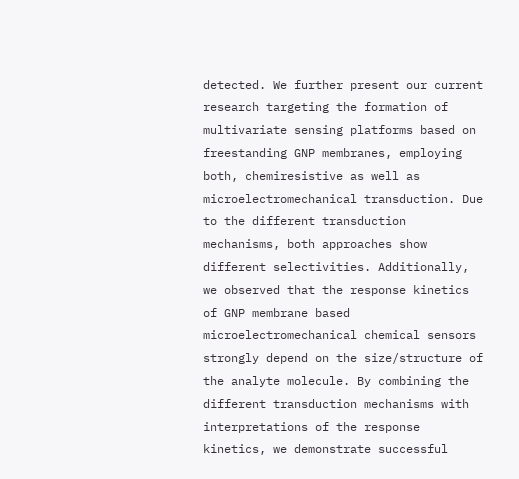detected. We further present our current research targeting the formation of multivariate sensing platforms based on freestanding GNP membranes, employing both, chemiresistive as well as microelectromechanical transduction. Due to the different transduction mechanisms, both approaches show different selectivities. Additionally, we observed that the response kinetics of GNP membrane based microelectromechanical chemical sensors strongly depend on the size/structure of the analyte molecule. By combining the different transduction mechanisms with interpretations of the response kinetics, we demonstrate successful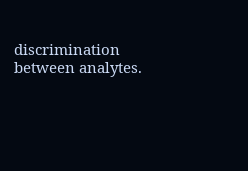discrimination between analytes.